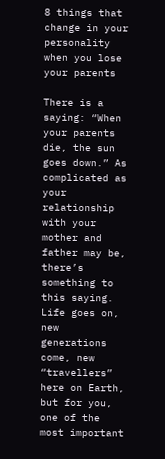8 things that change in your personality when you lose your parents

There is a saying: “When your parents die, the sun goes down.” As complicated as your relationship with your mother and father may be, there’s something to this saying. Life goes on, new generations come, new “travellers” here on Earth, but for you, one of the most important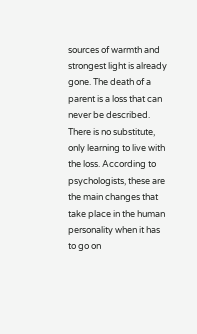sources of warmth and strongest light is already gone. The death of a parent is a loss that can never be described. There is no substitute, only learning to live with the loss. According to psychologists, these are the main changes that take place in the human personality when it has to go on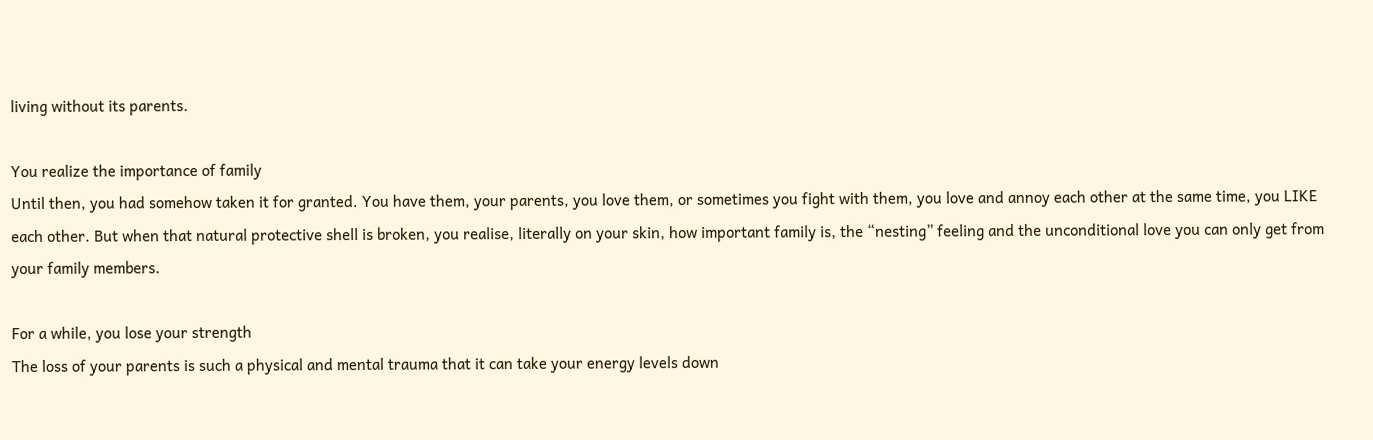living without its parents.

You realize the importance of family
Until then, you had somehow taken it for granted. You have them, your parents, you love them, or sometimes you fight with them, you love and annoy each other at the same time, you LIKE each other. But when that natural protective shell is broken, you realise, literally on your skin, how important family is, the “nesting” feeling and the unconditional love you can only get from your family members.

For a while, you lose your strength
The loss of your parents is such a physical and mental trauma that it can take your energy levels down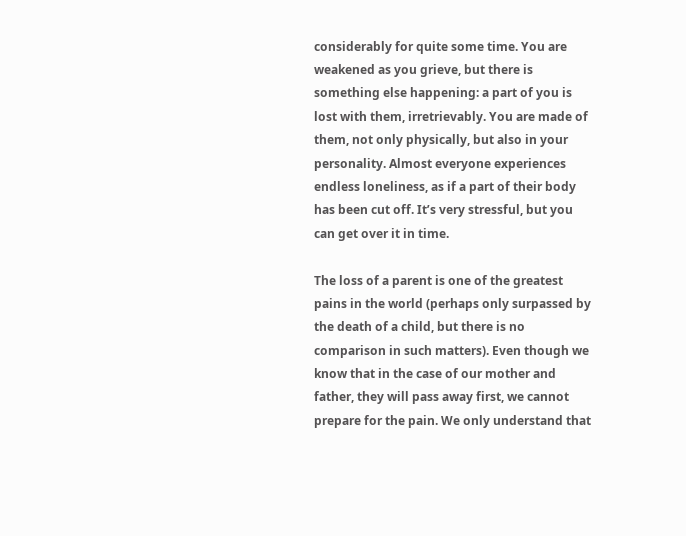considerably for quite some time. You are weakened as you grieve, but there is something else happening: a part of you is lost with them, irretrievably. You are made of them, not only physically, but also in your personality. Almost everyone experiences endless loneliness, as if a part of their body has been cut off. It’s very stressful, but you can get over it in time.

The loss of a parent is one of the greatest pains in the world (perhaps only surpassed by the death of a child, but there is no comparison in such matters). Even though we know that in the case of our mother and father, they will pass away first, we cannot prepare for the pain. We only understand that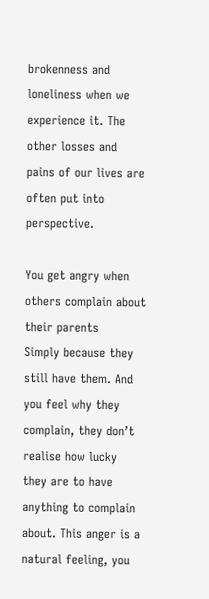brokenness and loneliness when we experience it. The other losses and pains of our lives are often put into perspective.

You get angry when others complain about their parents
Simply because they still have them. And you feel why they complain, they don’t realise how lucky they are to have anything to complain about. This anger is a natural feeling, you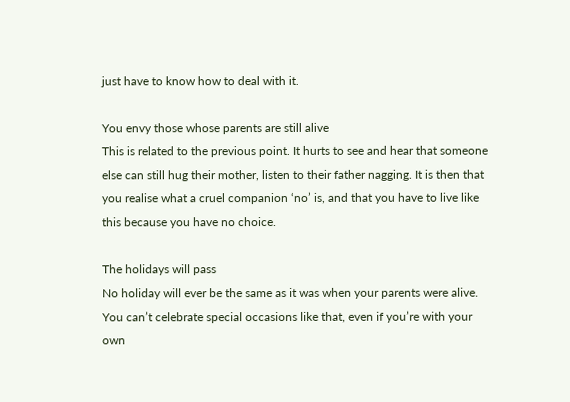just have to know how to deal with it.

You envy those whose parents are still alive
This is related to the previous point. It hurts to see and hear that someone else can still hug their mother, listen to their father nagging. It is then that you realise what a cruel companion ‘no’ is, and that you have to live like this because you have no choice.

The holidays will pass
No holiday will ever be the same as it was when your parents were alive. You can’t celebrate special occasions like that, even if you’re with your own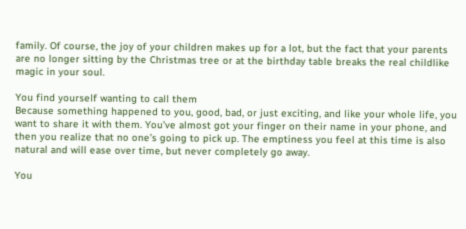family. Of course, the joy of your children makes up for a lot, but the fact that your parents are no longer sitting by the Christmas tree or at the birthday table breaks the real childlike magic in your soul.

You find yourself wanting to call them
Because something happened to you, good, bad, or just exciting, and like your whole life, you want to share it with them. You’ve almost got your finger on their name in your phone, and then you realize that no one’s going to pick up. The emptiness you feel at this time is also natural and will ease over time, but never completely go away.

You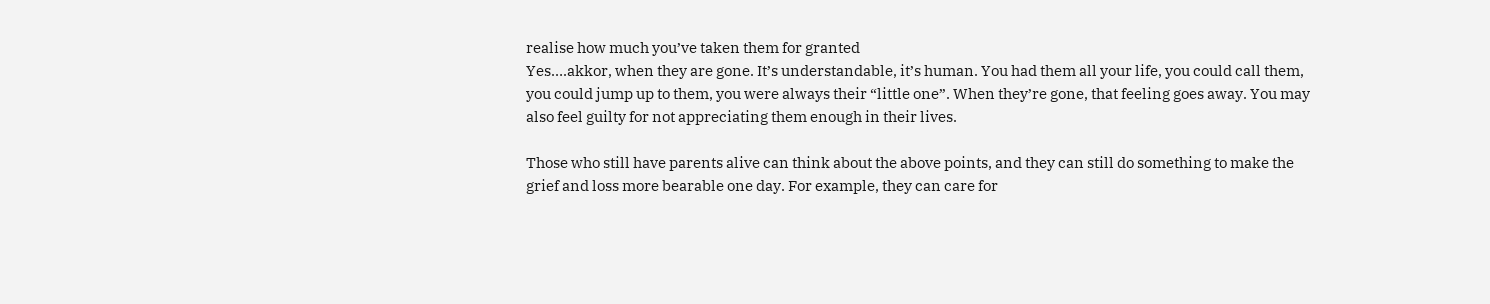realise how much you’ve taken them for granted
Yes….akkor, when they are gone. It’s understandable, it’s human. You had them all your life, you could call them, you could jump up to them, you were always their “little one”. When they’re gone, that feeling goes away. You may also feel guilty for not appreciating them enough in their lives.

Those who still have parents alive can think about the above points, and they can still do something to make the grief and loss more bearable one day. For example, they can care for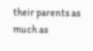their parents as much as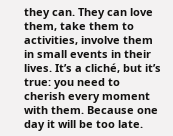they can. They can love them, take them to activities, involve them in small events in their lives. It’s a cliché, but it’s true: you need to cherish every moment with them. Because one day it will be too late.